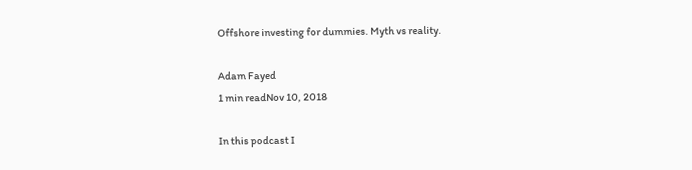Offshore investing for dummies. Myth vs reality.

Adam Fayed
1 min readNov 10, 2018

In this podcast I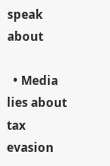speak about

  • Media lies about tax evasion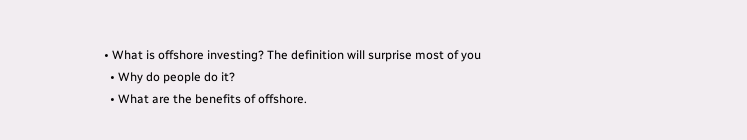• What is offshore investing? The definition will surprise most of you
  • Why do people do it?
  • What are the benefits of offshore.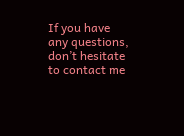If you have any questions, don’t hesitate to contact me